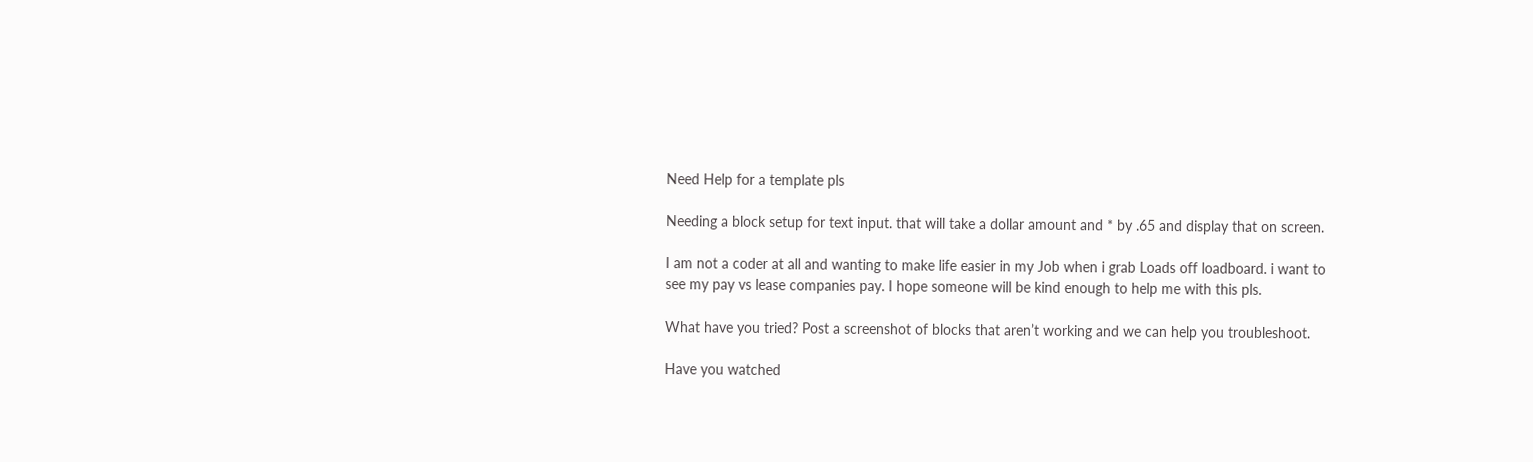Need Help for a template pls

Needing a block setup for text input. that will take a dollar amount and * by .65 and display that on screen.

I am not a coder at all and wanting to make life easier in my Job when i grab Loads off loadboard. i want to see my pay vs lease companies pay. I hope someone will be kind enough to help me with this pls.

What have you tried? Post a screenshot of blocks that aren’t working and we can help you troubleshoot.

Have you watched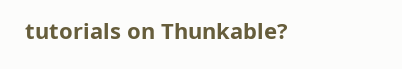tutorials on Thunkable?